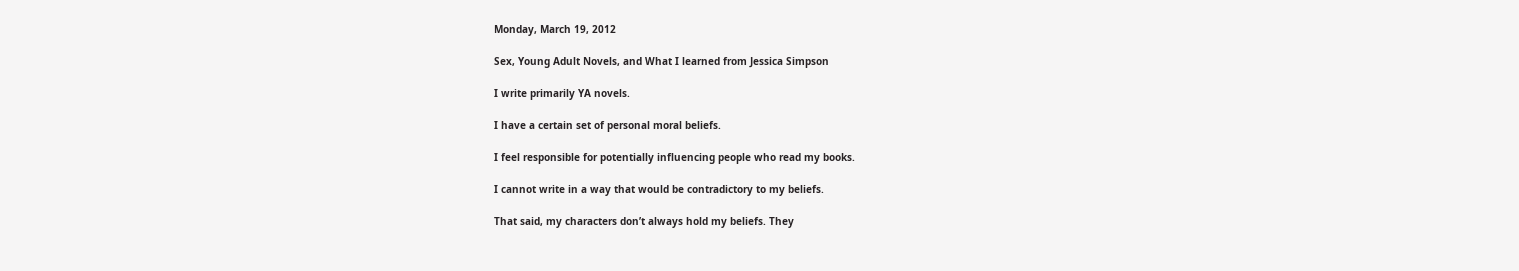Monday, March 19, 2012

Sex, Young Adult Novels, and What I learned from Jessica Simpson

I write primarily YA novels.

I have a certain set of personal moral beliefs.

I feel responsible for potentially influencing people who read my books.

I cannot write in a way that would be contradictory to my beliefs.

That said, my characters don’t always hold my beliefs. They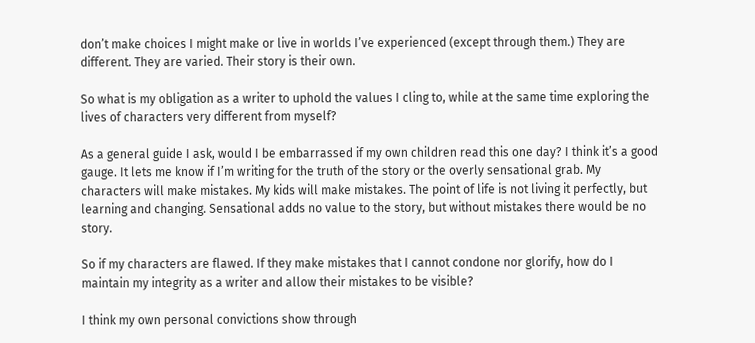don’t make choices I might make or live in worlds I’ve experienced (except through them.) They are different. They are varied. Their story is their own.

So what is my obligation as a writer to uphold the values I cling to, while at the same time exploring the lives of characters very different from myself?

As a general guide I ask, would I be embarrassed if my own children read this one day? I think it’s a good gauge. It lets me know if I’m writing for the truth of the story or the overly sensational grab. My characters will make mistakes. My kids will make mistakes. The point of life is not living it perfectly, but learning and changing. Sensational adds no value to the story, but without mistakes there would be no story.

So if my characters are flawed. If they make mistakes that I cannot condone nor glorify, how do I maintain my integrity as a writer and allow their mistakes to be visible?

I think my own personal convictions show through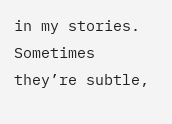in my stories. Sometimes they’re subtle,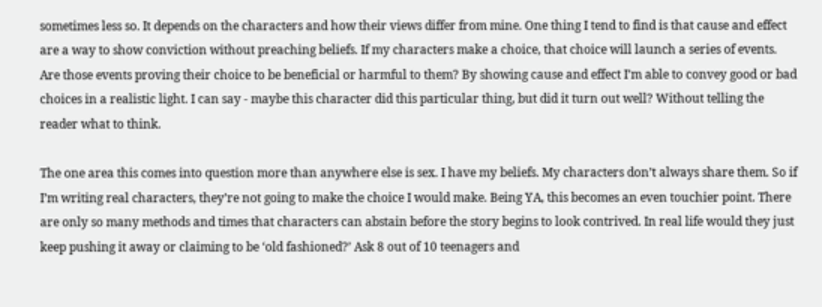sometimes less so. It depends on the characters and how their views differ from mine. One thing I tend to find is that cause and effect are a way to show conviction without preaching beliefs. If my characters make a choice, that choice will launch a series of events. Are those events proving their choice to be beneficial or harmful to them? By showing cause and effect I’m able to convey good or bad choices in a realistic light. I can say - maybe this character did this particular thing, but did it turn out well? Without telling the reader what to think.

The one area this comes into question more than anywhere else is sex. I have my beliefs. My characters don’t always share them. So if I’m writing real characters, they’re not going to make the choice I would make. Being YA, this becomes an even touchier point. There are only so many methods and times that characters can abstain before the story begins to look contrived. In real life would they just keep pushing it away or claiming to be ‘old fashioned?’ Ask 8 out of 10 teenagers and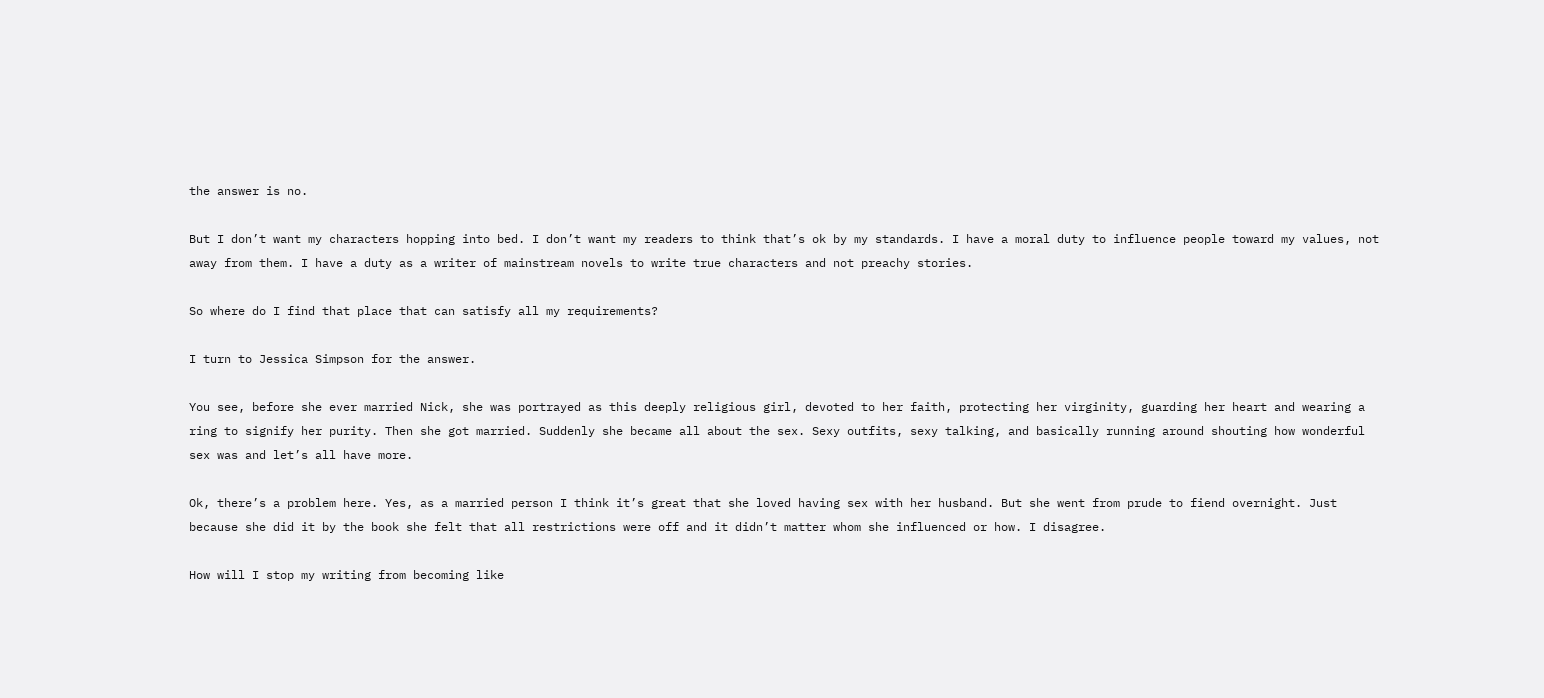the answer is no.

But I don’t want my characters hopping into bed. I don’t want my readers to think that’s ok by my standards. I have a moral duty to influence people toward my values, not away from them. I have a duty as a writer of mainstream novels to write true characters and not preachy stories.

So where do I find that place that can satisfy all my requirements?

I turn to Jessica Simpson for the answer.

You see, before she ever married Nick, she was portrayed as this deeply religious girl, devoted to her faith, protecting her virginity, guarding her heart and wearing a ring to signify her purity. Then she got married. Suddenly she became all about the sex. Sexy outfits, sexy talking, and basically running around shouting how wonderful sex was and let’s all have more.

Ok, there’s a problem here. Yes, as a married person I think it’s great that she loved having sex with her husband. But she went from prude to fiend overnight. Just because she did it by the book she felt that all restrictions were off and it didn’t matter whom she influenced or how. I disagree.

How will I stop my writing from becoming like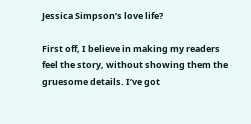Jessica Simpson’s love life?

First off, I believe in making my readers feel the story, without showing them the gruesome details. I’ve got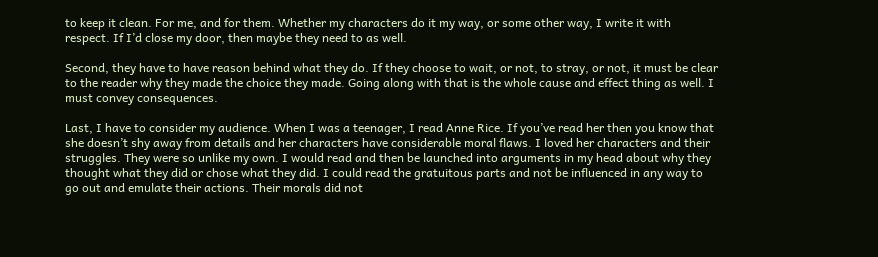to keep it clean. For me, and for them. Whether my characters do it my way, or some other way, I write it with respect. If I’d close my door, then maybe they need to as well.

Second, they have to have reason behind what they do. If they choose to wait, or not, to stray, or not, it must be clear to the reader why they made the choice they made. Going along with that is the whole cause and effect thing as well. I must convey consequences.

Last, I have to consider my audience. When I was a teenager, I read Anne Rice. If you’ve read her then you know that she doesn’t shy away from details and her characters have considerable moral flaws. I loved her characters and their struggles. They were so unlike my own. I would read and then be launched into arguments in my head about why they thought what they did or chose what they did. I could read the gratuitous parts and not be influenced in any way to go out and emulate their actions. Their morals did not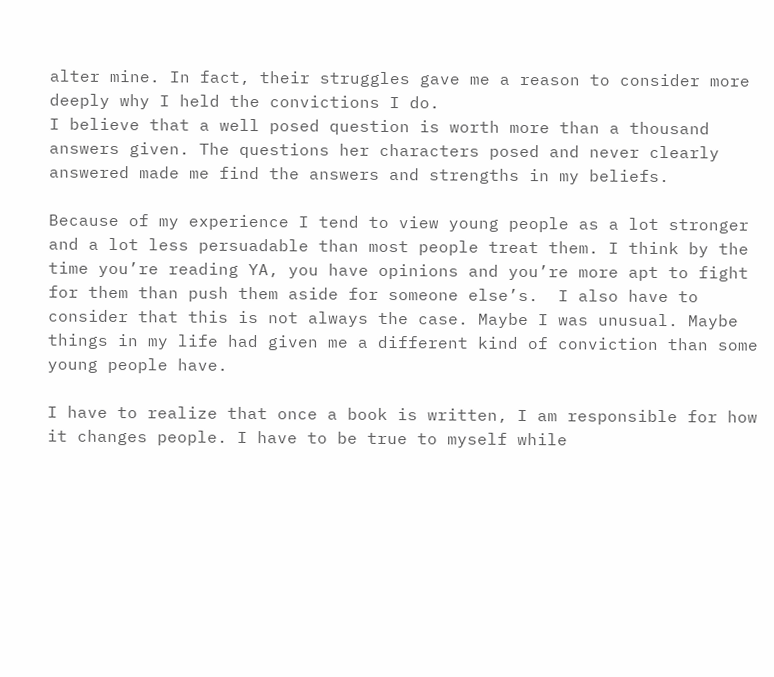alter mine. In fact, their struggles gave me a reason to consider more deeply why I held the convictions I do.
I believe that a well posed question is worth more than a thousand answers given. The questions her characters posed and never clearly answered made me find the answers and strengths in my beliefs.

Because of my experience I tend to view young people as a lot stronger and a lot less persuadable than most people treat them. I think by the time you’re reading YA, you have opinions and you’re more apt to fight for them than push them aside for someone else’s.  I also have to consider that this is not always the case. Maybe I was unusual. Maybe things in my life had given me a different kind of conviction than some young people have.

I have to realize that once a book is written, I am responsible for how it changes people. I have to be true to myself while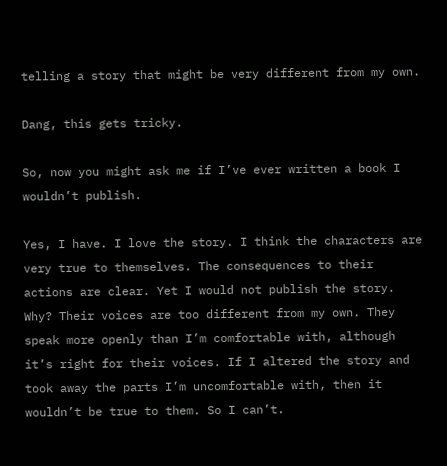telling a story that might be very different from my own.

Dang, this gets tricky.

So, now you might ask me if I’ve ever written a book I wouldn’t publish.

Yes, I have. I love the story. I think the characters are very true to themselves. The consequences to their actions are clear. Yet I would not publish the story. Why? Their voices are too different from my own. They speak more openly than I’m comfortable with, although it’s right for their voices. If I altered the story and took away the parts I’m uncomfortable with, then it wouldn’t be true to them. So I can’t.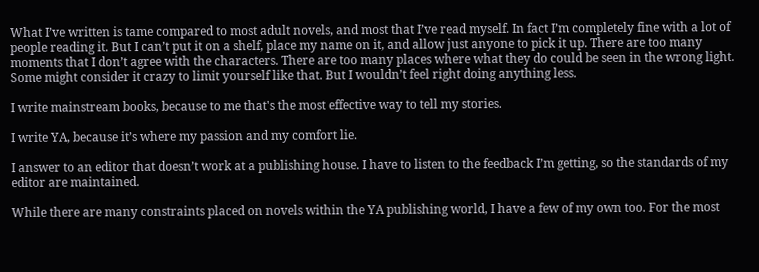What I’ve written is tame compared to most adult novels, and most that I’ve read myself. In fact I’m completely fine with a lot of people reading it. But I can’t put it on a shelf, place my name on it, and allow just anyone to pick it up. There are too many moments that I don’t agree with the characters. There are too many places where what they do could be seen in the wrong light. Some might consider it crazy to limit yourself like that. But I wouldn’t feel right doing anything less.

I write mainstream books, because to me that's the most effective way to tell my stories.

I write YA, because it’s where my passion and my comfort lie.

I answer to an editor that doesn’t work at a publishing house. I have to listen to the feedback I’m getting, so the standards of my editor are maintained.

While there are many constraints placed on novels within the YA publishing world, I have a few of my own too. For the most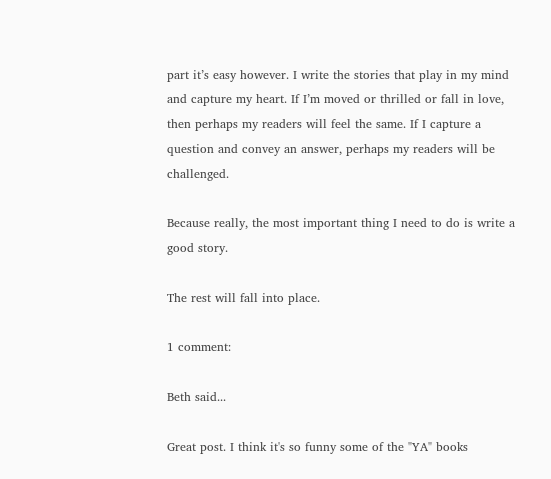part it’s easy however. I write the stories that play in my mind and capture my heart. If I’m moved or thrilled or fall in love, then perhaps my readers will feel the same. If I capture a question and convey an answer, perhaps my readers will be challenged.

Because really, the most important thing I need to do is write a good story.

The rest will fall into place.

1 comment:

Beth said...

Great post. I think it's so funny some of the "YA" books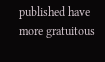published have more gratuitous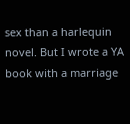sex than a harlequin novel. But I wrote a YA book with a marriage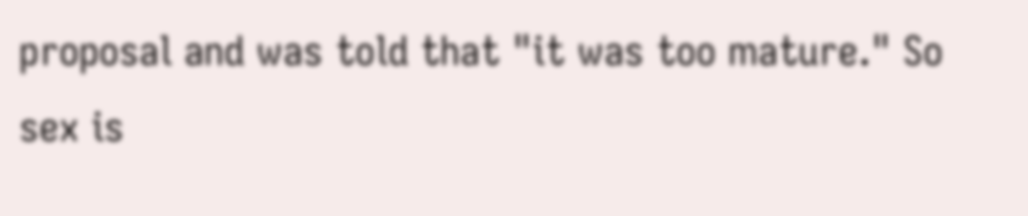proposal and was told that "it was too mature." So sex is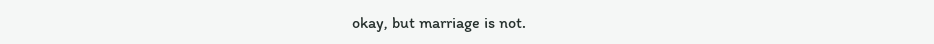okay, but marriage is not.